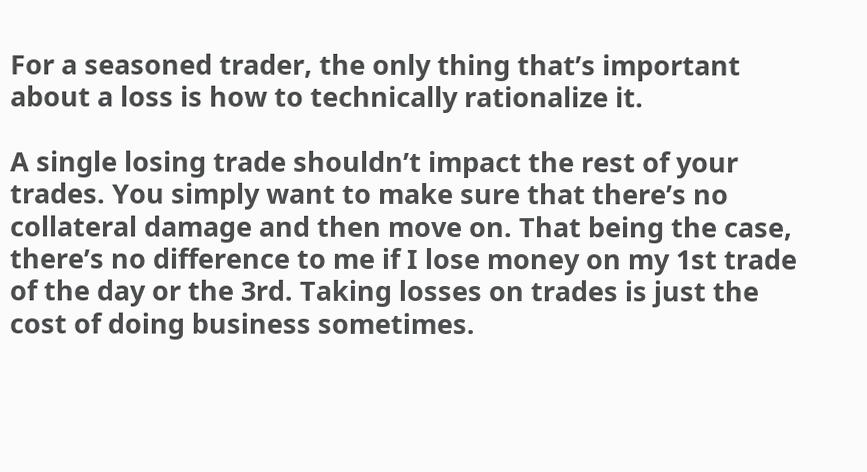For a seasoned trader, the only thing that’s important about a loss is how to technically rationalize it.

A single losing trade shouldn’t impact the rest of your trades. You simply want to make sure that there’s no collateral damage and then move on. That being the case, there’s no difference to me if I lose money on my 1st trade of the day or the 3rd. Taking losses on trades is just the cost of doing business sometimes.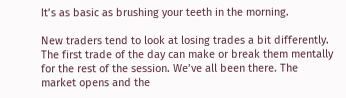It’s as basic as brushing your teeth in the morning.

New traders tend to look at losing trades a bit differently. The first trade of the day can make or break them mentally for the rest of the session. We’ve all been there. The market opens and the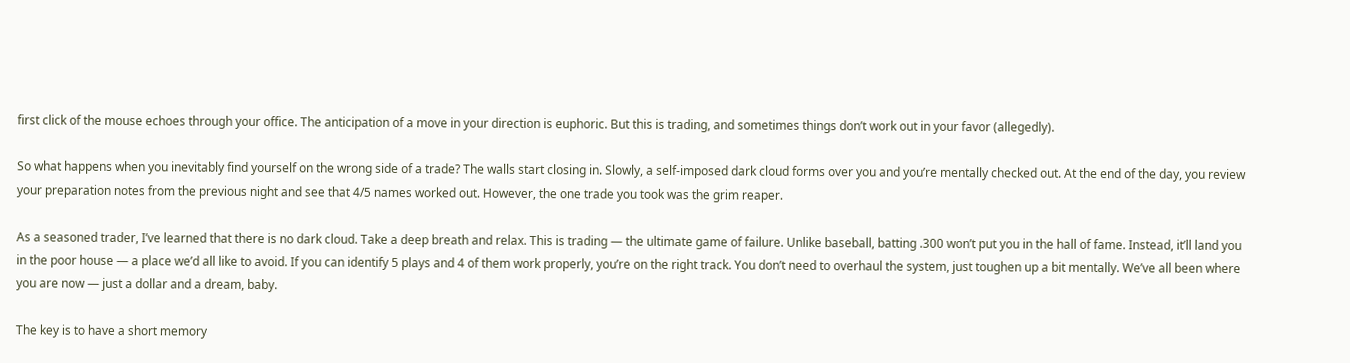first click of the mouse echoes through your office. The anticipation of a move in your direction is euphoric. But this is trading, and sometimes things don’t work out in your favor (allegedly).

So what happens when you inevitably find yourself on the wrong side of a trade? The walls start closing in. Slowly, a self-imposed dark cloud forms over you and you’re mentally checked out. At the end of the day, you review your preparation notes from the previous night and see that 4/5 names worked out. However, the one trade you took was the grim reaper.

As a seasoned trader, I’ve learned that there is no dark cloud. Take a deep breath and relax. This is trading — the ultimate game of failure. Unlike baseball, batting .300 won’t put you in the hall of fame. Instead, it’ll land you in the poor house — a place we’d all like to avoid. If you can identify 5 plays and 4 of them work properly, you’re on the right track. You don’t need to overhaul the system, just toughen up a bit mentally. We’ve all been where you are now — just a dollar and a dream, baby.

The key is to have a short memory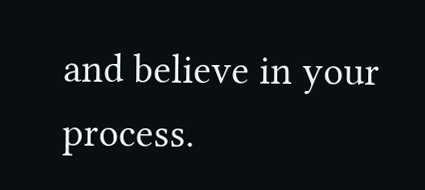and believe in your process.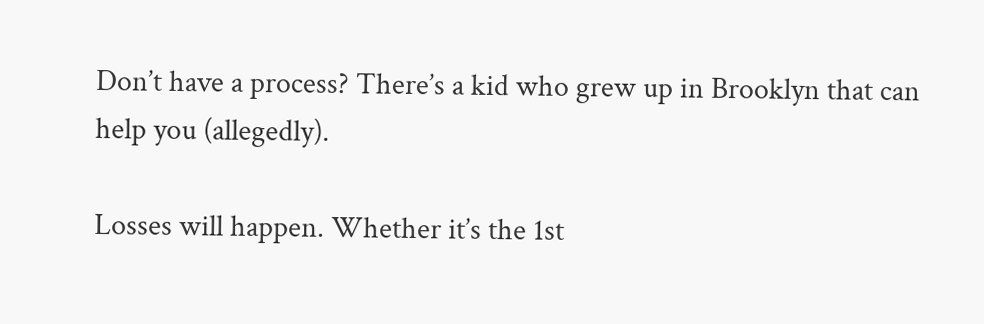Don’t have a process? There’s a kid who grew up in Brooklyn that can help you (allegedly).

Losses will happen. Whether it’s the 1st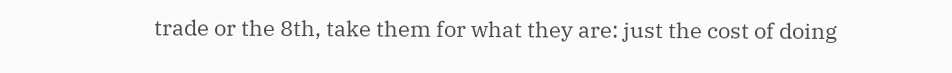trade or the 8th, take them for what they are: just the cost of doing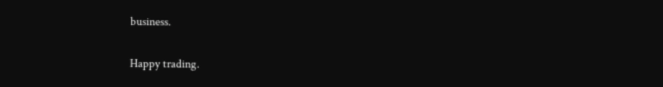business.

Happy trading.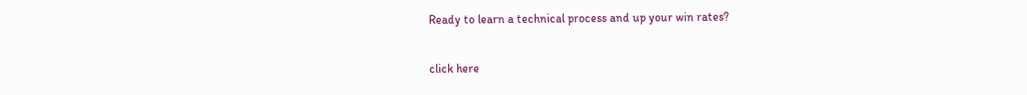Ready to learn a technical process and up your win rates?

click here